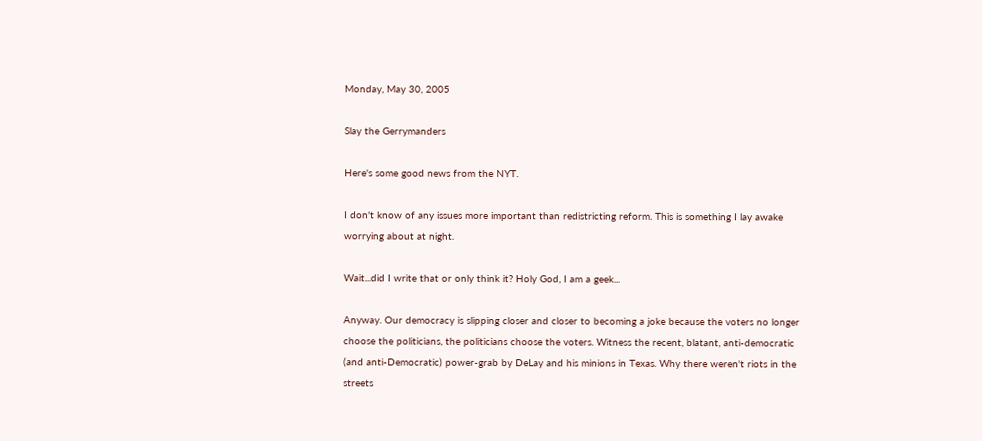Monday, May 30, 2005

Slay the Gerrymanders

Here's some good news from the NYT.

I don't know of any issues more important than redistricting reform. This is something I lay awake worrying about at night.

Wait...did I write that or only think it? Holy God, I am a geek...

Anyway. Our democracy is slipping closer and closer to becoming a joke because the voters no longer choose the politicians, the politicians choose the voters. Witness the recent, blatant, anti-democratic (and anti-Democratic) power-grab by DeLay and his minions in Texas. Why there weren't riots in the streets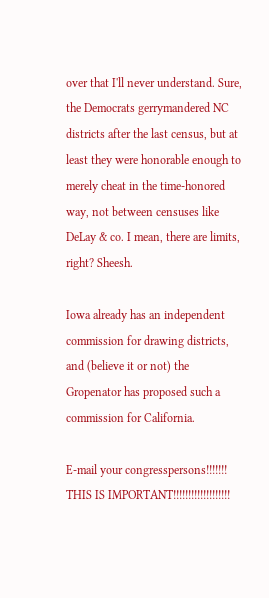over that I'll never understand. Sure, the Democrats gerrymandered NC districts after the last census, but at least they were honorable enough to merely cheat in the time-honored way, not between censuses like DeLay & co. I mean, there are limits, right? Sheesh.

Iowa already has an independent commission for drawing districts, and (believe it or not) the Gropenator has proposed such a commission for California.

E-mail your congresspersons!!!!!!! THIS IS IMPORTANT!!!!!!!!!!!!!!!!!!!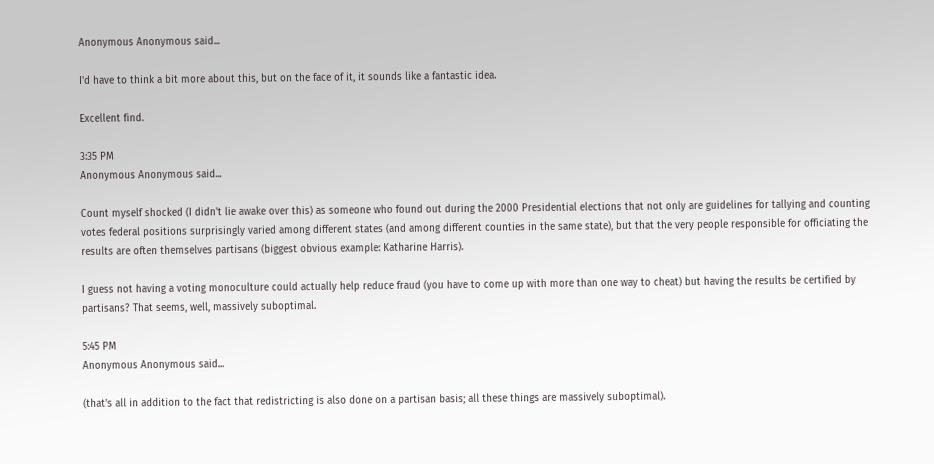Anonymous Anonymous said...

I'd have to think a bit more about this, but on the face of it, it sounds like a fantastic idea.

Excellent find.

3:35 PM
Anonymous Anonymous said...

Count myself shocked (I didn't lie awake over this) as someone who found out during the 2000 Presidential elections that not only are guidelines for tallying and counting votes federal positions surprisingly varied among different states (and among different counties in the same state), but that the very people responsible for officiating the results are often themselves partisans (biggest obvious example: Katharine Harris).

I guess not having a voting monoculture could actually help reduce fraud (you have to come up with more than one way to cheat) but having the results be certified by partisans? That seems, well, massively suboptimal.

5:45 PM
Anonymous Anonymous said...

(that's all in addition to the fact that redistricting is also done on a partisan basis; all these things are massively suboptimal).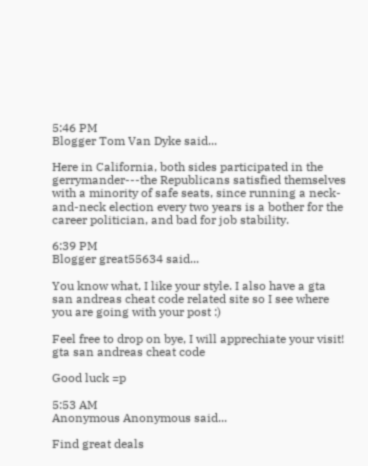5:46 PM
Blogger Tom Van Dyke said...

Here in California, both sides participated in the gerrymander---the Republicans satisfied themselves with a minority of safe seats, since running a neck-and-neck election every two years is a bother for the career politician, and bad for job stability.

6:39 PM
Blogger great55634 said...

You know what, I like your style. I also have a gta san andreas cheat code related site so I see where you are going with your post :)

Feel free to drop on bye, I will apprechiate your visit!
gta san andreas cheat code

Good luck =p

5:53 AM
Anonymous Anonymous said...

Find great deals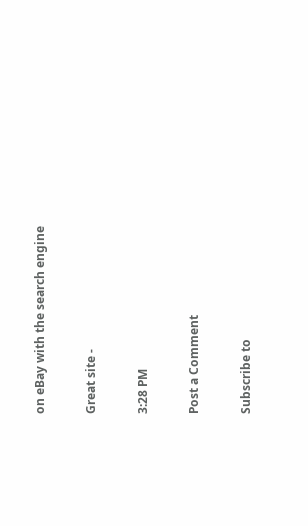on eBay with the search engine

Great site -

3:28 PM

Post a Comment

Subscribe to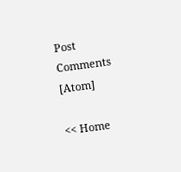Post Comments [Atom]

<< Home